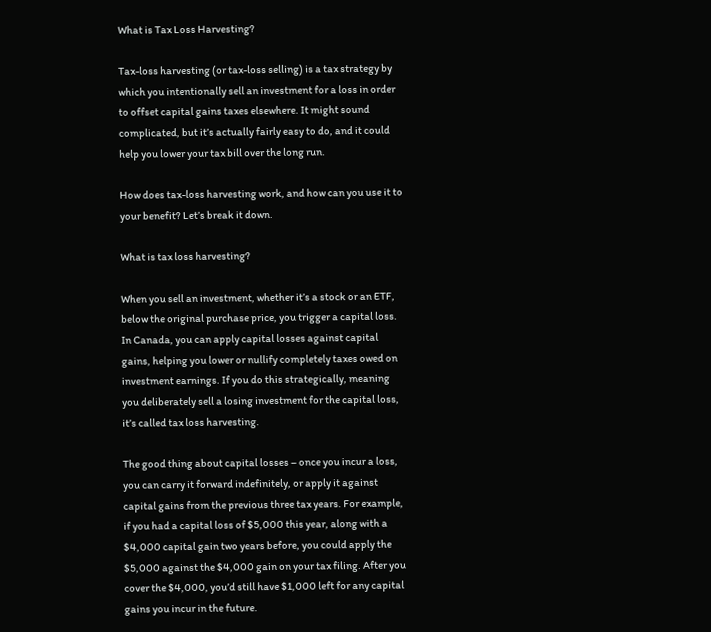What is Tax Loss Harvesting?

Tax-loss harvesting (or tax-loss selling) is a tax strategy by which you intentionally sell an investment for a loss in order to offset capital gains taxes elsewhere. It might sound complicated, but it’s actually fairly easy to do, and it could help you lower your tax bill over the long run.

How does tax-loss harvesting work, and how can you use it to your benefit? Let’s break it down.

What is tax loss harvesting?

When you sell an investment, whether it’s a stock or an ETF, below the original purchase price, you trigger a capital loss. In Canada, you can apply capital losses against capital gains, helping you lower or nullify completely taxes owed on investment earnings. If you do this strategically, meaning you deliberately sell a losing investment for the capital loss, it’s called tax loss harvesting.

The good thing about capital losses – once you incur a loss, you can carry it forward indefinitely, or apply it against capital gains from the previous three tax years. For example, if you had a capital loss of $5,000 this year, along with a $4,000 capital gain two years before, you could apply the $5,000 against the $4,000 gain on your tax filing. After you cover the $4,000, you’d still have $1,000 left for any capital gains you incur in the future.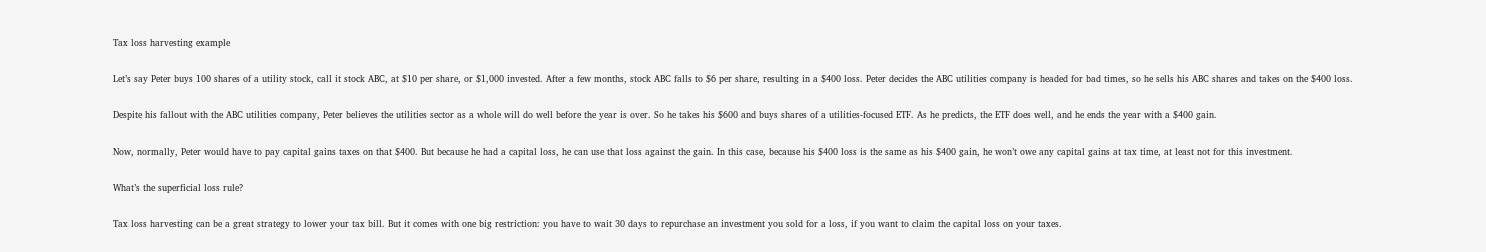Tax loss harvesting example

Let’s say Peter buys 100 shares of a utility stock, call it stock ABC, at $10 per share, or $1,000 invested. After a few months, stock ABC falls to $6 per share, resulting in a $400 loss. Peter decides the ABC utilities company is headed for bad times, so he sells his ABC shares and takes on the $400 loss.

Despite his fallout with the ABC utilities company, Peter believes the utilities sector as a whole will do well before the year is over. So he takes his $600 and buys shares of a utilities-focused ETF. As he predicts, the ETF does well, and he ends the year with a $400 gain.

Now, normally, Peter would have to pay capital gains taxes on that $400. But because he had a capital loss, he can use that loss against the gain. In this case, because his $400 loss is the same as his $400 gain, he won’t owe any capital gains at tax time, at least not for this investment.

What’s the superficial loss rule?

Tax loss harvesting can be a great strategy to lower your tax bill. But it comes with one big restriction: you have to wait 30 days to repurchase an investment you sold for a loss, if you want to claim the capital loss on your taxes.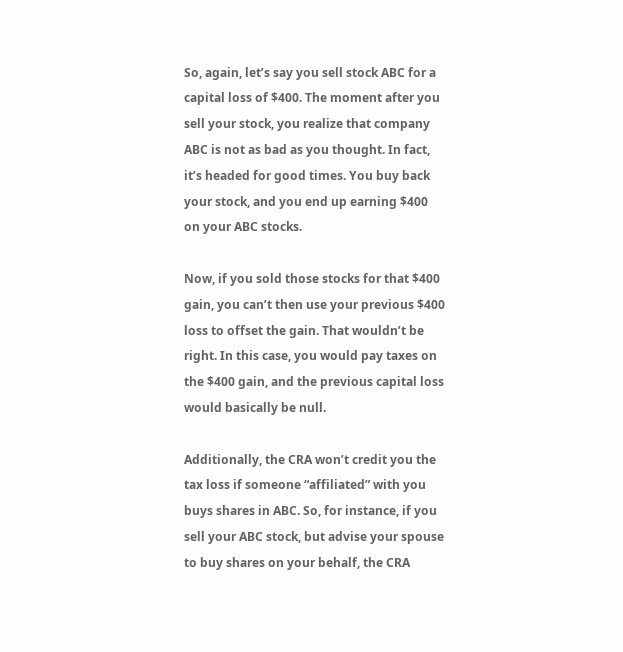So, again, let’s say you sell stock ABC for a capital loss of $400. The moment after you sell your stock, you realize that company ABC is not as bad as you thought. In fact, it’s headed for good times. You buy back your stock, and you end up earning $400 on your ABC stocks.

Now, if you sold those stocks for that $400 gain, you can’t then use your previous $400 loss to offset the gain. That wouldn’t be right. In this case, you would pay taxes on the $400 gain, and the previous capital loss would basically be null.

Additionally, the CRA won’t credit you the tax loss if someone “affiliated” with you buys shares in ABC. So, for instance, if you sell your ABC stock, but advise your spouse to buy shares on your behalf, the CRA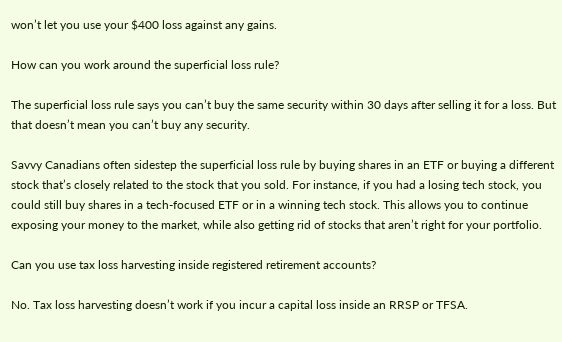won’t let you use your $400 loss against any gains.

How can you work around the superficial loss rule?

The superficial loss rule says you can’t buy the same security within 30 days after selling it for a loss. But that doesn’t mean you can’t buy any security.

Savvy Canadians often sidestep the superficial loss rule by buying shares in an ETF or buying a different stock that’s closely related to the stock that you sold. For instance, if you had a losing tech stock, you could still buy shares in a tech-focused ETF or in a winning tech stock. This allows you to continue exposing your money to the market, while also getting rid of stocks that aren’t right for your portfolio.

Can you use tax loss harvesting inside registered retirement accounts?

No. Tax loss harvesting doesn’t work if you incur a capital loss inside an RRSP or TFSA.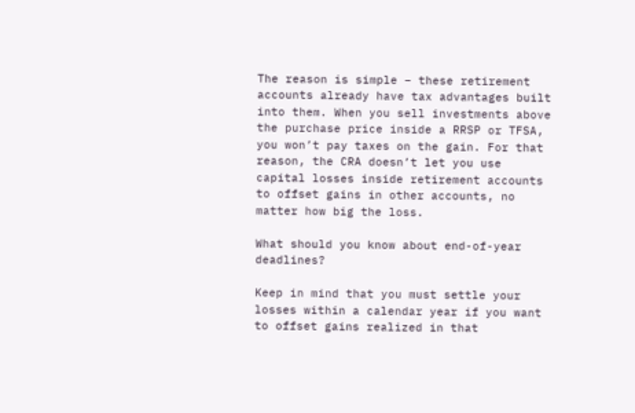The reason is simple – these retirement accounts already have tax advantages built into them. When you sell investments above the purchase price inside a RRSP or TFSA, you won’t pay taxes on the gain. For that reason, the CRA doesn’t let you use capital losses inside retirement accounts to offset gains in other accounts, no matter how big the loss.

What should you know about end-of-year deadlines?

Keep in mind that you must settle your losses within a calendar year if you want to offset gains realized in that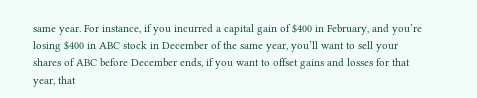same year. For instance, if you incurred a capital gain of $400 in February, and you’re losing $400 in ABC stock in December of the same year, you’ll want to sell your shares of ABC before December ends, if you want to offset gains and losses for that year, that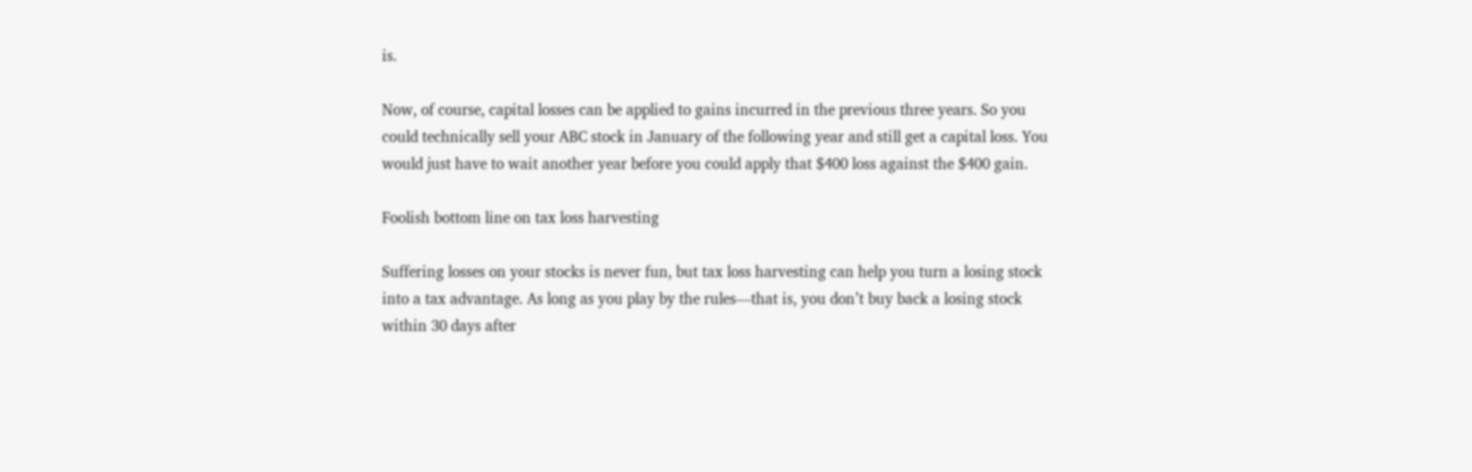is.

Now, of course, capital losses can be applied to gains incurred in the previous three years. So you could technically sell your ABC stock in January of the following year and still get a capital loss. You would just have to wait another year before you could apply that $400 loss against the $400 gain.

Foolish bottom line on tax loss harvesting

Suffering losses on your stocks is never fun, but tax loss harvesting can help you turn a losing stock into a tax advantage. As long as you play by the rules—that is, you don’t buy back a losing stock within 30 days after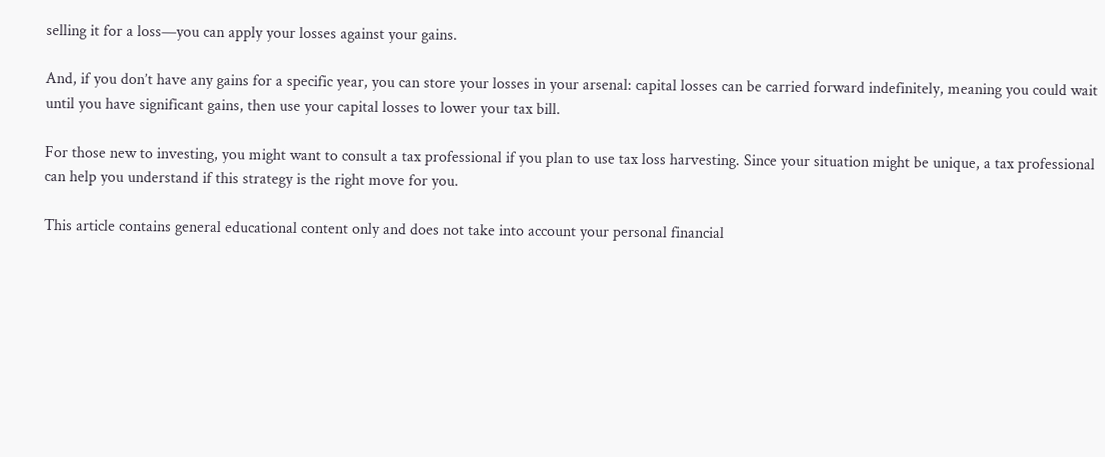selling it for a loss—you can apply your losses against your gains.

And, if you don’t have any gains for a specific year, you can store your losses in your arsenal: capital losses can be carried forward indefinitely, meaning you could wait until you have significant gains, then use your capital losses to lower your tax bill.

For those new to investing, you might want to consult a tax professional if you plan to use tax loss harvesting. Since your situation might be unique, a tax professional can help you understand if this strategy is the right move for you.

This article contains general educational content only and does not take into account your personal financial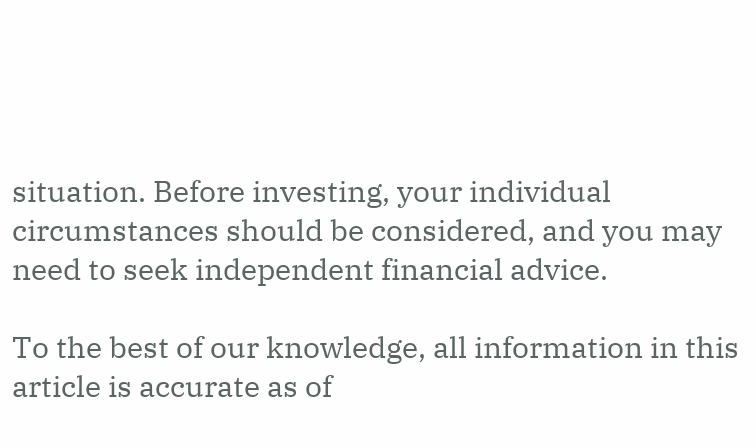situation. Before investing, your individual circumstances should be considered, and you may need to seek independent financial advice.

To the best of our knowledge, all information in this article is accurate as of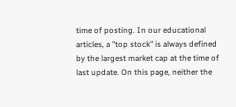time of posting. In our educational articles, a "top stock" is always defined by the largest market cap at the time of last update. On this page, neither the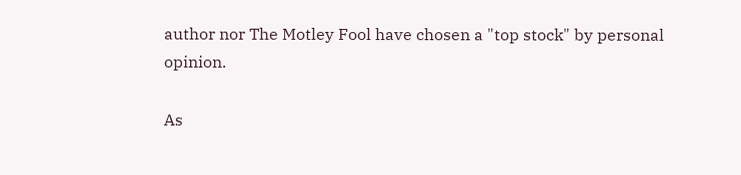author nor The Motley Fool have chosen a "top stock" by personal opinion.

As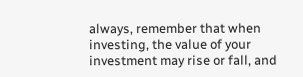always, remember that when investing, the value of your investment may rise or fall, and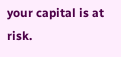your capital is at risk.